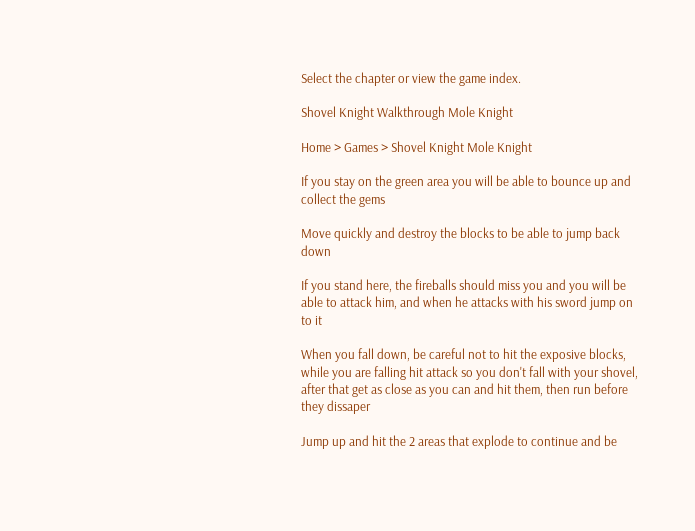Select the chapter or view the game index.

Shovel Knight Walkthrough Mole Knight

Home > Games > Shovel Knight Mole Knight

If you stay on the green area you will be able to bounce up and collect the gems

Move quickly and destroy the blocks to be able to jump back down

If you stand here, the fireballs should miss you and you will be able to attack him, and when he attacks with his sword jump on to it

When you fall down, be careful not to hit the exposive blocks, while you are falling hit attack so you don't fall with your shovel, after that get as close as you can and hit them, then run before they dissaper

Jump up and hit the 2 areas that explode to continue and be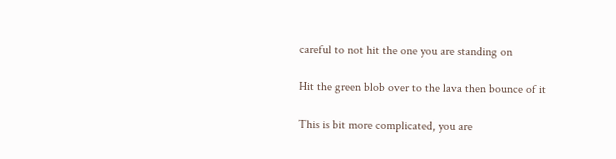careful to not hit the one you are standing on

Hit the green blob over to the lava then bounce of it

This is bit more complicated, you are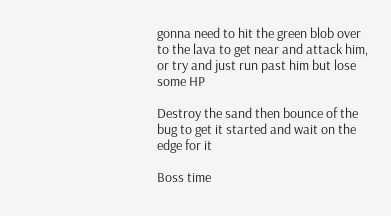gonna need to hit the green blob over to the lava to get near and attack him, or try and just run past him but lose some HP

Destroy the sand then bounce of the bug to get it started and wait on the edge for it

Boss time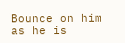Bounce on him as he is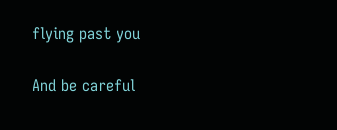flying past you

And be careful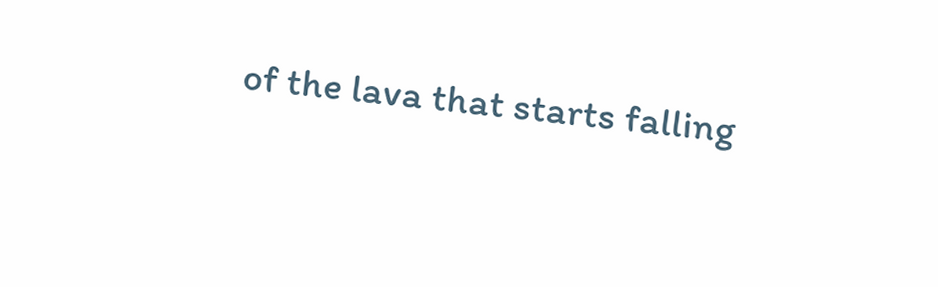of the lava that starts falling